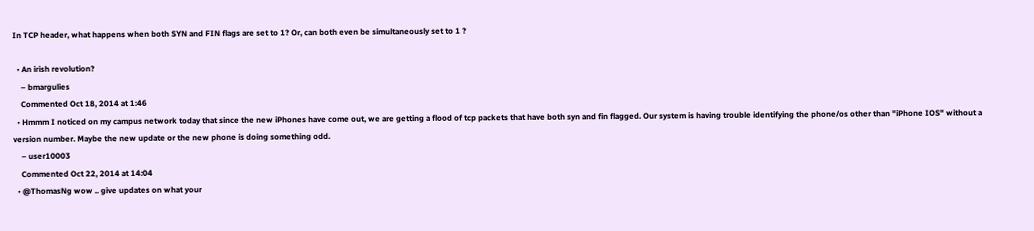In TCP header, what happens when both SYN and FIN flags are set to 1? Or, can both even be simultaneously set to 1 ?

  • An irish revolution?
    – bmargulies
    Commented Oct 18, 2014 at 1:46
  • Hmmm I noticed on my campus network today that since the new iPhones have come out, we are getting a flood of tcp packets that have both syn and fin flagged. Our system is having trouble identifying the phone/os other than "iPhone IOS" without a version number. Maybe the new update or the new phone is doing something odd.
    – user10003
    Commented Oct 22, 2014 at 14:04
  • @ThomasNg wow .. give updates on what your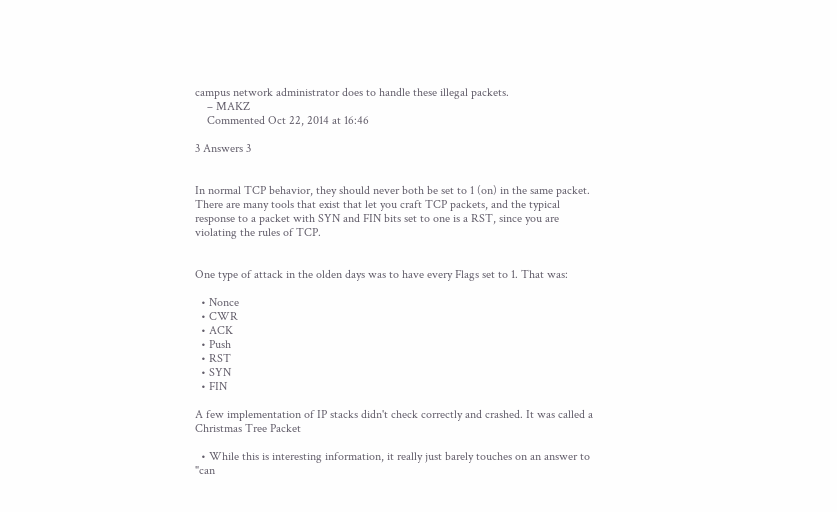campus network administrator does to handle these illegal packets.
    – MAKZ
    Commented Oct 22, 2014 at 16:46

3 Answers 3


In normal TCP behavior, they should never both be set to 1 (on) in the same packet. There are many tools that exist that let you craft TCP packets, and the typical response to a packet with SYN and FIN bits set to one is a RST, since you are violating the rules of TCP.


One type of attack in the olden days was to have every Flags set to 1. That was:

  • Nonce
  • CWR
  • ACK
  • Push
  • RST
  • SYN
  • FIN

A few implementation of IP stacks didn't check correctly and crashed. It was called a Christmas Tree Packet

  • While this is interesting information, it really just barely touches on an answer to "can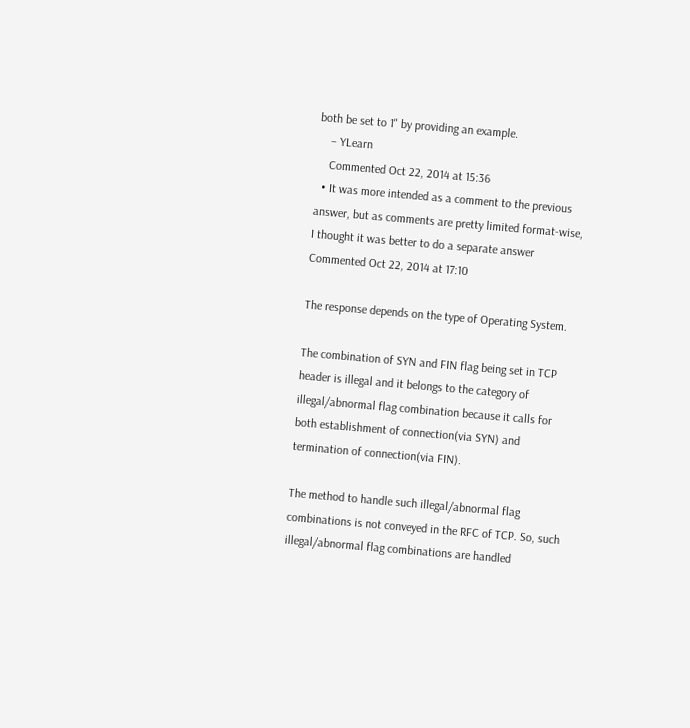both be set to 1" by providing an example.
    – YLearn
    Commented Oct 22, 2014 at 15:36
  • It was more intended as a comment to the previous answer, but as comments are pretty limited format-wise, I thought it was better to do a separate answer Commented Oct 22, 2014 at 17:10

The response depends on the type of Operating System.

The combination of SYN and FIN flag being set in TCP header is illegal and it belongs to the category of illegal/abnormal flag combination because it calls for both establishment of connection(via SYN) and termination of connection(via FIN).

The method to handle such illegal/abnormal flag combinations is not conveyed in the RFC of TCP. So, such illegal/abnormal flag combinations are handled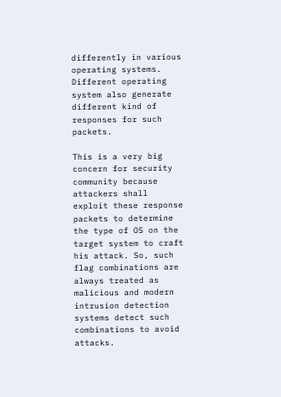differently in various operating systems. Different operating system also generate different kind of responses for such packets.

This is a very big concern for security community because attackers shall exploit these response packets to determine the type of OS on the target system to craft his attack. So, such flag combinations are always treated as malicious and modern intrusion detection systems detect such combinations to avoid attacks.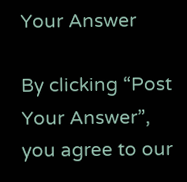Your Answer

By clicking “Post Your Answer”, you agree to our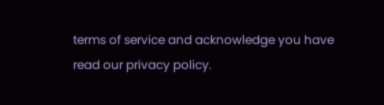terms of service and acknowledge you have read our privacy policy.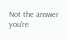Not the answer you're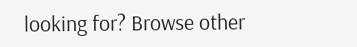looking for? Browse other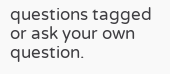questions tagged or ask your own question.